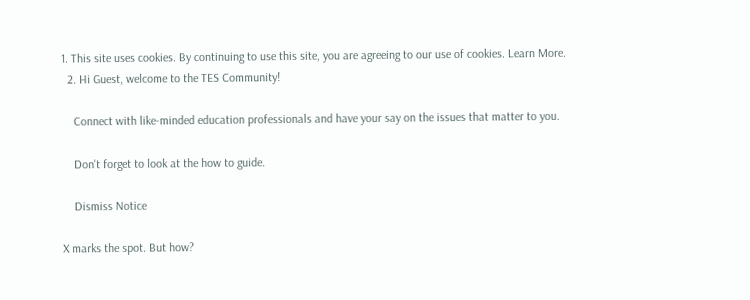1. This site uses cookies. By continuing to use this site, you are agreeing to our use of cookies. Learn More.
  2. Hi Guest, welcome to the TES Community!

    Connect with like-minded education professionals and have your say on the issues that matter to you.

    Don't forget to look at the how to guide.

    Dismiss Notice

X marks the spot. But how?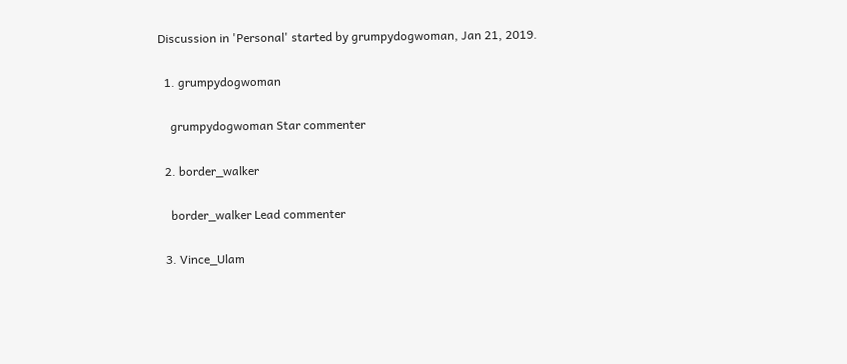Discussion in 'Personal' started by grumpydogwoman, Jan 21, 2019.

  1. grumpydogwoman

    grumpydogwoman Star commenter

  2. border_walker

    border_walker Lead commenter

  3. Vince_Ulam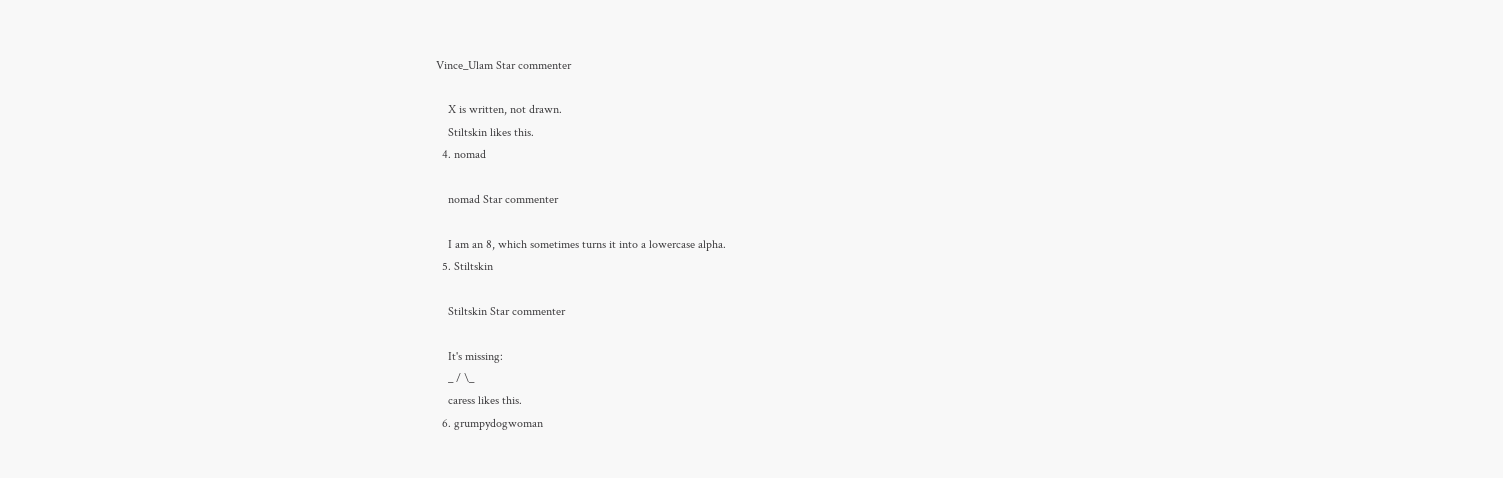Vince_Ulam Star commenter

    X is written, not drawn.
    Stiltskin likes this.
  4. nomad

    nomad Star commenter

    I am an 8, which sometimes turns it into a lowercase alpha.
  5. Stiltskin

    Stiltskin Star commenter

    It's missing:
    _ / \_
    caress likes this.
  6. grumpydogwoman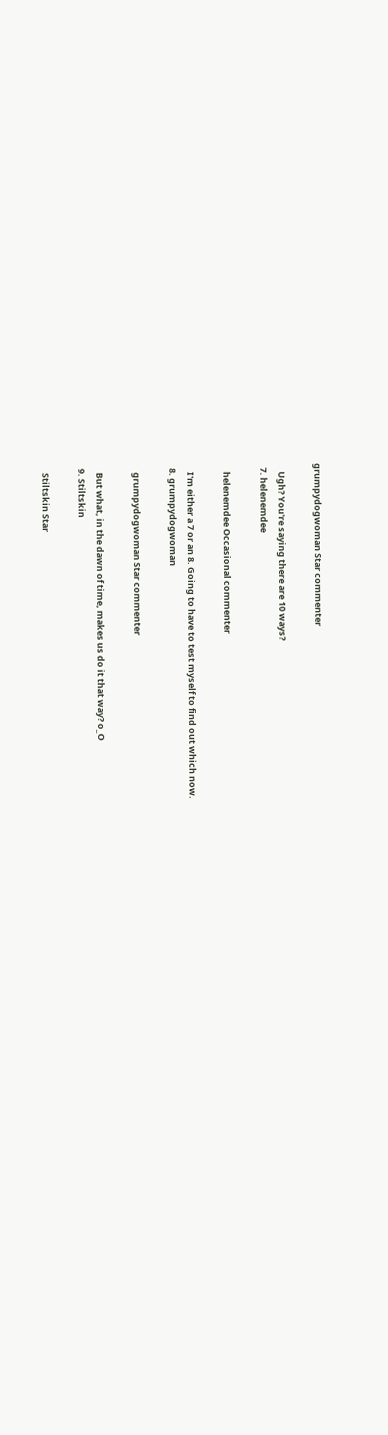grumpydogwoman Star commenter

    Ugh? You're saying there are 10 ways?
  7. helenemdee

    helenemdee Occasional commenter

    I'm either a 7 or an 8. Going to have to test myself to find out which now.
  8. grumpydogwoman

    grumpydogwoman Star commenter

    But what, in the dawn of time, makes us do it that way? o_O
  9. Stiltskin

    Stiltskin Star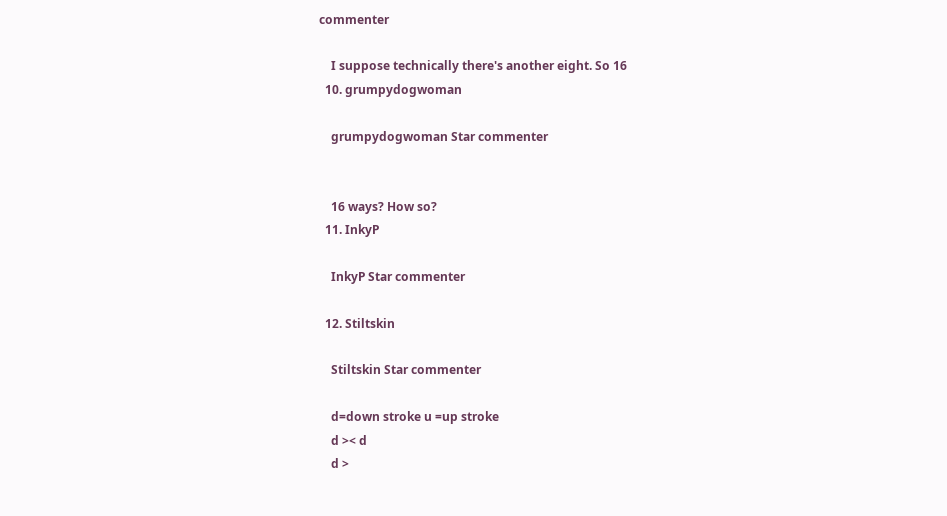commenter

    I suppose technically there's another eight. So 16
  10. grumpydogwoman

    grumpydogwoman Star commenter


    16 ways? How so?
  11. InkyP

    InkyP Star commenter

  12. Stiltskin

    Stiltskin Star commenter

    d=down stroke u =up stroke
    d >< d
    d >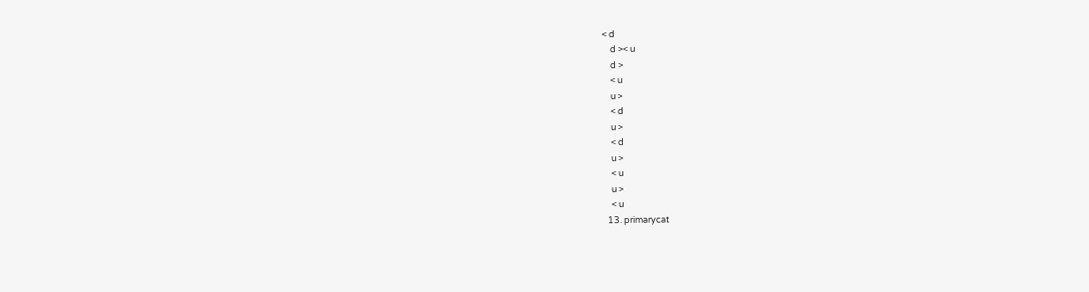< d
    d >< u
    d >
    < u
    u >
    < d
    u >
    < d
    u >
    < u
    u >
    < u
  13. primarycat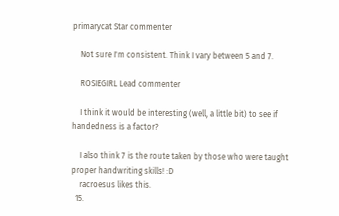primarycat Star commenter

    Not sure I'm consistent. Think I vary between 5 and 7.

    ROSIEGIRL Lead commenter

    I think it would be interesting (well, a little bit) to see if handedness is a factor?

    I also think 7 is the route taken by those who were taught proper handwriting skills! :D
    racroesus likes this.
  15.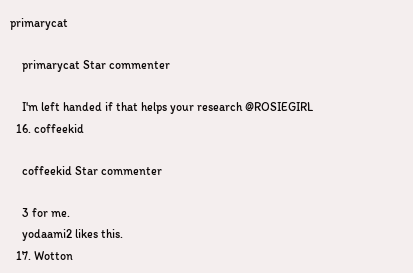primarycat

    primarycat Star commenter

    I'm left handed if that helps your research @ROSIEGIRL
  16. coffeekid

    coffeekid Star commenter

    3 for me.
    yodaami2 likes this.
  17. Wotton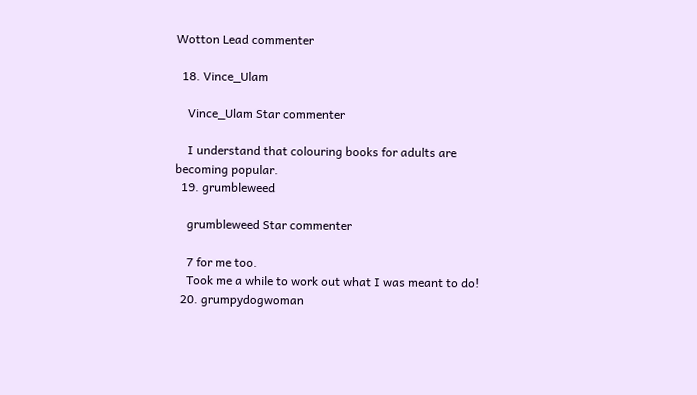Wotton Lead commenter

  18. Vince_Ulam

    Vince_Ulam Star commenter

    I understand that colouring books for adults are becoming popular.
  19. grumbleweed

    grumbleweed Star commenter

    7 for me too.
    Took me a while to work out what I was meant to do!
  20. grumpydogwoman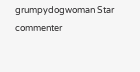grumpydogwoman Star commenter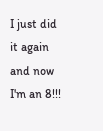I just did it again and now I'm an 8!!!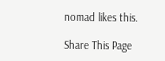nomad likes this.

Share This Page